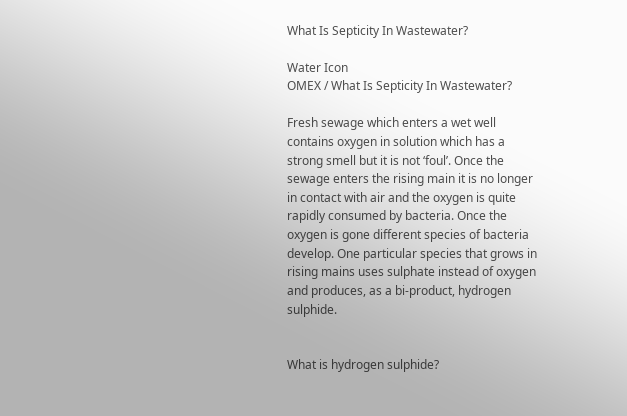What Is Septicity In Wastewater?

Water Icon
OMEX / What Is Septicity In Wastewater?

Fresh sewage which enters a wet well contains oxygen in solution which has a strong smell but it is not ‘foul’. Once the sewage enters the rising main it is no longer in contact with air and the oxygen is quite rapidly consumed by bacteria. Once the oxygen is gone different species of bacteria develop. One particular species that grows in rising mains uses sulphate instead of oxygen and produces, as a bi-product, hydrogen sulphide.


What is hydrogen sulphide?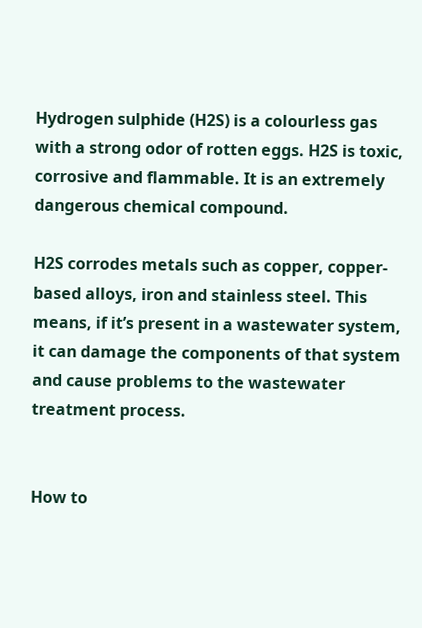Hydrogen sulphide (H2S) is a colourless gas with a strong odor of rotten eggs. H2S is toxic, corrosive and flammable. It is an extremely dangerous chemical compound.

H2S corrodes metals such as copper, copper-based alloys, iron and stainless steel. This means, if it’s present in a wastewater system, it can damage the components of that system and cause problems to the wastewater treatment process.


How to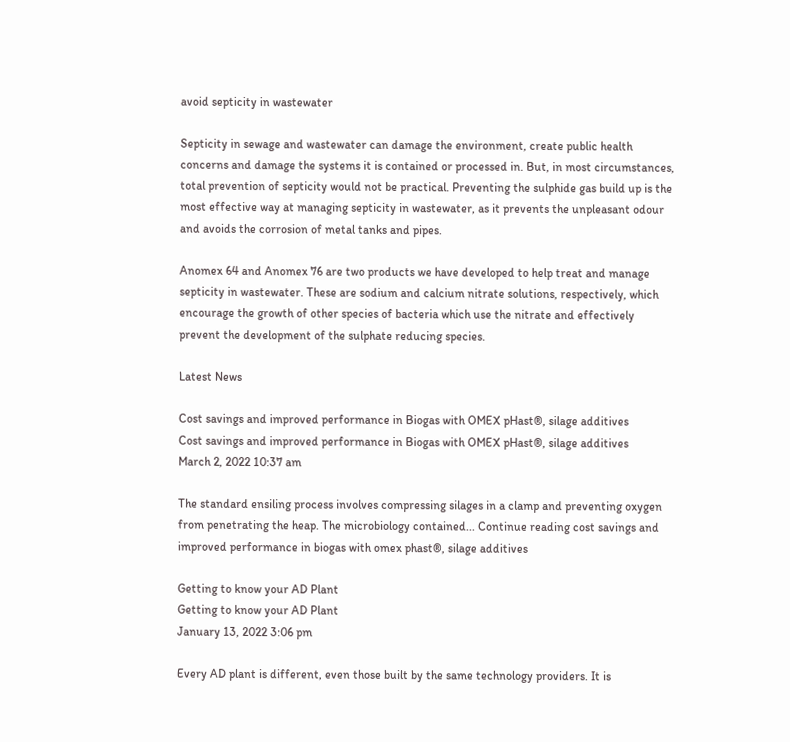avoid septicity in wastewater

Septicity in sewage and wastewater can damage the environment, create public health concerns and damage the systems it is contained or processed in. But, in most circumstances, total prevention of septicity would not be practical. Preventing the sulphide gas build up is the most effective way at managing septicity in wastewater, as it prevents the unpleasant odour and avoids the corrosion of metal tanks and pipes.

Anomex 64 and Anomex 76 are two products we have developed to help treat and manage septicity in wastewater. These are sodium and calcium nitrate solutions, respectively, which encourage the growth of other species of bacteria which use the nitrate and effectively prevent the development of the sulphate reducing species.

Latest News

Cost savings and improved performance in Biogas with OMEX pHast®, silage additives
Cost savings and improved performance in Biogas with OMEX pHast®, silage additives
March 2, 2022 10:37 am

The standard ensiling process involves compressing silages in a clamp and preventing oxygen from penetrating the heap. The microbiology contained... Continue reading cost savings and improved performance in biogas with omex phast®, silage additives

Getting to know your AD Plant
Getting to know your AD Plant
January 13, 2022 3:06 pm

Every AD plant is different, even those built by the same technology providers. It is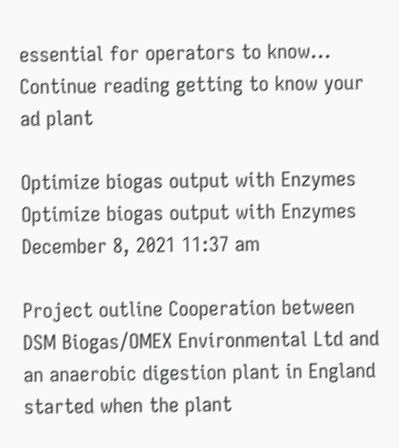essential for operators to know... Continue reading getting to know your ad plant

Optimize biogas output with Enzymes
Optimize biogas output with Enzymes
December 8, 2021 11:37 am

Project outline Cooperation between DSM Biogas/OMEX Environmental Ltd and an anaerobic digestion plant in England started when the plant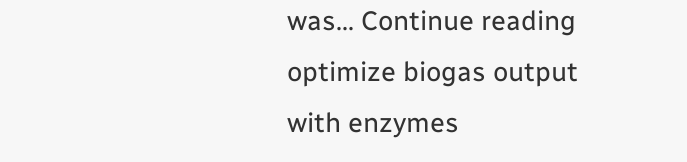was... Continue reading optimize biogas output with enzymes